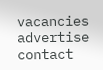vacancies advertise contact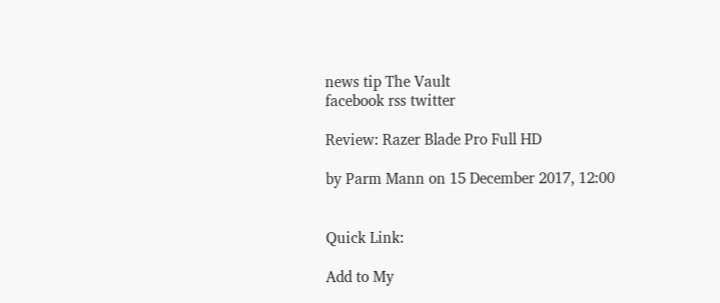news tip The Vault
facebook rss twitter

Review: Razer Blade Pro Full HD

by Parm Mann on 15 December 2017, 12:00


Quick Link:

Add to My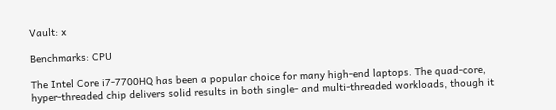Vault: x

Benchmarks: CPU

The Intel Core i7-7700HQ has been a popular choice for many high-end laptops. The quad-core, hyper-threaded chip delivers solid results in both single- and multi-threaded workloads, though it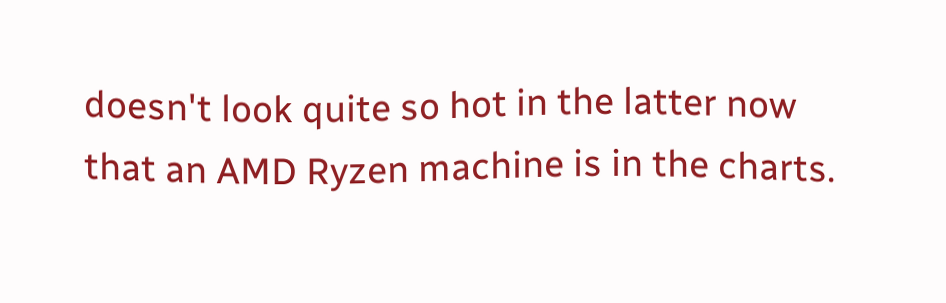doesn't look quite so hot in the latter now that an AMD Ryzen machine is in the charts.